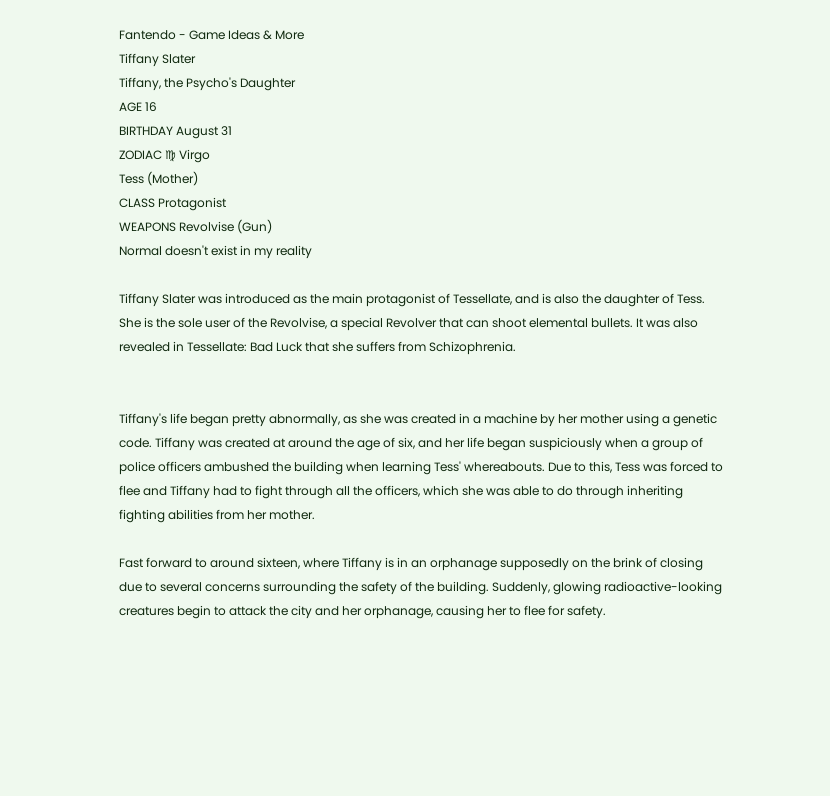Fantendo - Game Ideas & More
Tiffany Slater
Tiffany, the Psycho's Daughter
AGE 16
BIRTHDAY August 31
ZODIAC ♍ Virgo
Tess (Mother)
CLASS Protagonist
WEAPONS Revolvise (Gun)
Normal doesn't exist in my reality

Tiffany Slater was introduced as the main protagonist of Tessellate, and is also the daughter of Tess. She is the sole user of the Revolvise, a special Revolver that can shoot elemental bullets. It was also revealed in Tessellate: Bad Luck that she suffers from Schizophrenia.


Tiffany's life began pretty abnormally, as she was created in a machine by her mother using a genetic code. Tiffany was created at around the age of six, and her life began suspiciously when a group of police officers ambushed the building when learning Tess' whereabouts. Due to this, Tess was forced to flee and Tiffany had to fight through all the officers, which she was able to do through inheriting fighting abilities from her mother.

Fast forward to around sixteen, where Tiffany is in an orphanage supposedly on the brink of closing due to several concerns surrounding the safety of the building. Suddenly, glowing radioactive-looking creatures begin to attack the city and her orphanage, causing her to flee for safety.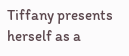Tiffany presents herself as a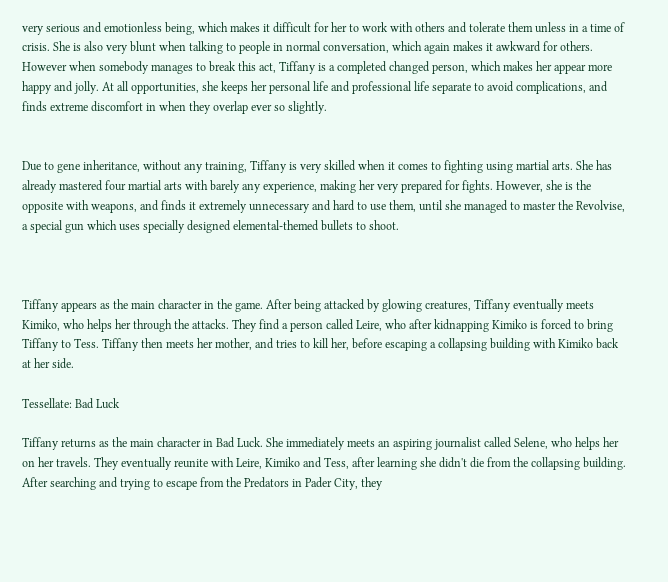very serious and emotionless being, which makes it difficult for her to work with others and tolerate them unless in a time of crisis. She is also very blunt when talking to people in normal conversation, which again makes it awkward for others. However when somebody manages to break this act, Tiffany is a completed changed person, which makes her appear more happy and jolly. At all opportunities, she keeps her personal life and professional life separate to avoid complications, and finds extreme discomfort in when they overlap ever so slightly.


Due to gene inheritance, without any training, Tiffany is very skilled when it comes to fighting using martial arts. She has already mastered four martial arts with barely any experience, making her very prepared for fights. However, she is the opposite with weapons, and finds it extremely unnecessary and hard to use them, until she managed to master the Revolvise, a special gun which uses specially designed elemental-themed bullets to shoot.



Tiffany appears as the main character in the game. After being attacked by glowing creatures, Tiffany eventually meets Kimiko, who helps her through the attacks. They find a person called Leire, who after kidnapping Kimiko is forced to bring Tiffany to Tess. Tiffany then meets her mother, and tries to kill her, before escaping a collapsing building with Kimiko back at her side.

Tessellate: Bad Luck

Tiffany returns as the main character in Bad Luck. She immediately meets an aspiring journalist called Selene, who helps her on her travels. They eventually reunite with Leire, Kimiko and Tess, after learning she didn't die from the collapsing building. After searching and trying to escape from the Predators in Pader City, they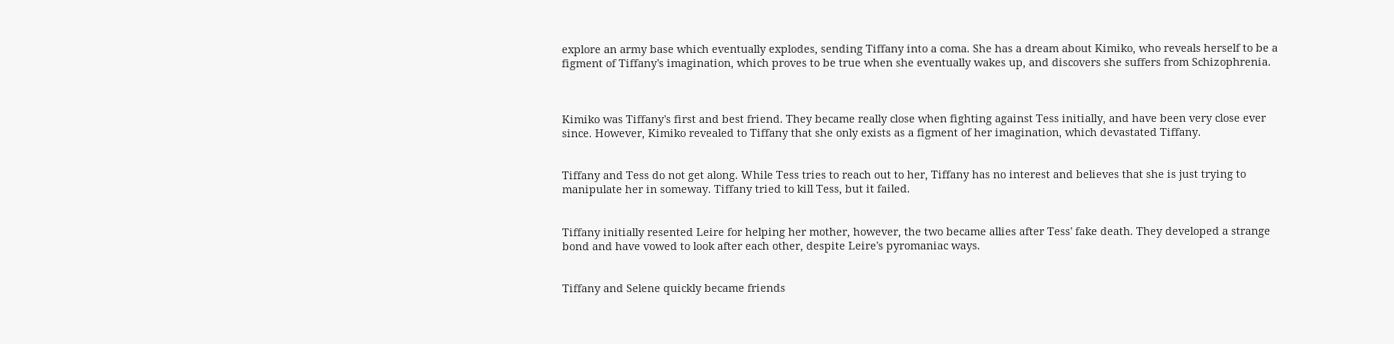explore an army base which eventually explodes, sending Tiffany into a coma. She has a dream about Kimiko, who reveals herself to be a figment of Tiffany's imagination, which proves to be true when she eventually wakes up, and discovers she suffers from Schizophrenia.



Kimiko was Tiffany's first and best friend. They became really close when fighting against Tess initially, and have been very close ever since. However, Kimiko revealed to Tiffany that she only exists as a figment of her imagination, which devastated Tiffany.


Tiffany and Tess do not get along. While Tess tries to reach out to her, Tiffany has no interest and believes that she is just trying to manipulate her in someway. Tiffany tried to kill Tess, but it failed.


Tiffany initially resented Leire for helping her mother, however, the two became allies after Tess' fake death. They developed a strange bond and have vowed to look after each other, despite Leire's pyromaniac ways.


Tiffany and Selene quickly became friends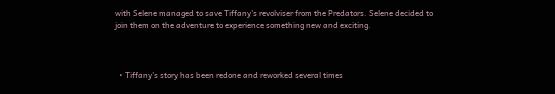with Selene managed to save Tiffany's revolviser from the Predators. Selene decided to join them on the adventure to experience something new and exciting.



  • Tiffany's story has been redone and reworked several times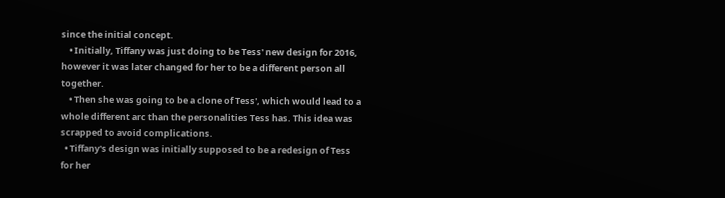since the initial concept.
    • Initially, Tiffany was just doing to be Tess' new design for 2016, however it was later changed for her to be a different person all together.
    • Then she was going to be a clone of Tess', which would lead to a whole different arc than the personalities Tess has. This idea was scrapped to avoid complications.
  • Tiffany's design was initially supposed to be a redesign of Tess for her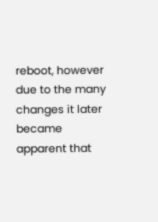reboot, however due to the many changes it later became apparent that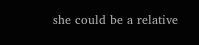she could be a relative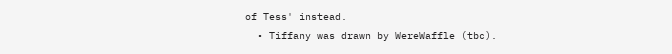of Tess' instead.
  • Tiffany was drawn by WereWaffle (tbc).